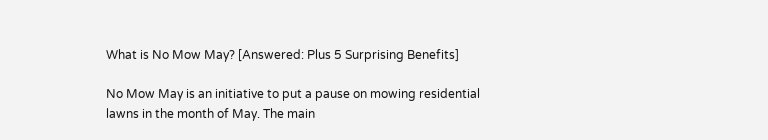What is No Mow May? [Answered: Plus 5 Surprising Benefits]

No Mow May is an initiative to put a pause on mowing residential lawns in the month of May. The main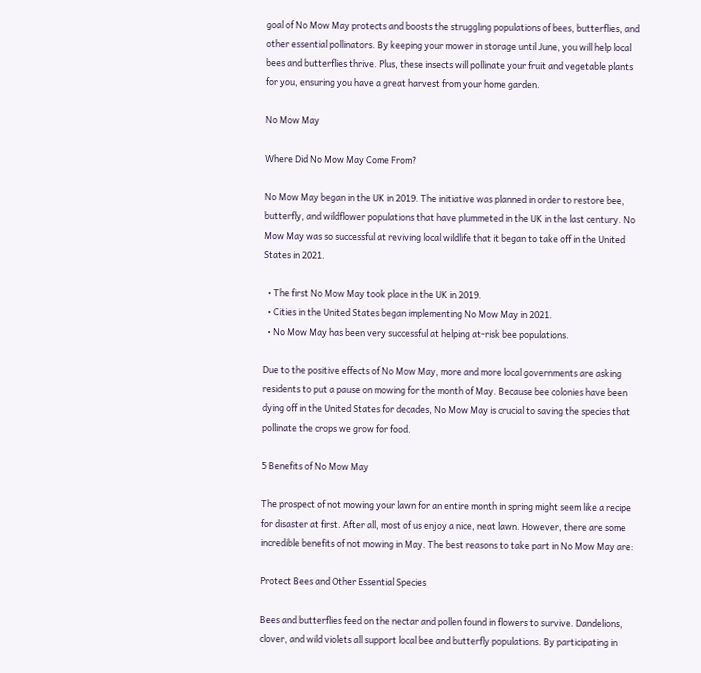goal of No Mow May protects and boosts the struggling populations of bees, butterflies, and other essential pollinators. By keeping your mower in storage until June, you will help local bees and butterflies thrive. Plus, these insects will pollinate your fruit and vegetable plants for you, ensuring you have a great harvest from your home garden.

No Mow May

Where Did No Mow May Come From?

No Mow May began in the UK in 2019. The initiative was planned in order to restore bee, butterfly, and wildflower populations that have plummeted in the UK in the last century. No Mow May was so successful at reviving local wildlife that it began to take off in the United States in 2021.

  • The first No Mow May took place in the UK in 2019.
  • Cities in the United States began implementing No Mow May in 2021.
  • No Mow May has been very successful at helping at-risk bee populations.

Due to the positive effects of No Mow May, more and more local governments are asking residents to put a pause on mowing for the month of May. Because bee colonies have been dying off in the United States for decades, No Mow May is crucial to saving the species that pollinate the crops we grow for food.

5 Benefits of No Mow May

The prospect of not mowing your lawn for an entire month in spring might seem like a recipe for disaster at first. After all, most of us enjoy a nice, neat lawn. However, there are some incredible benefits of not mowing in May. The best reasons to take part in No Mow May are:

Protect Bees and Other Essential Species

Bees and butterflies feed on the nectar and pollen found in flowers to survive. Dandelions, clover, and wild violets all support local bee and butterfly populations. By participating in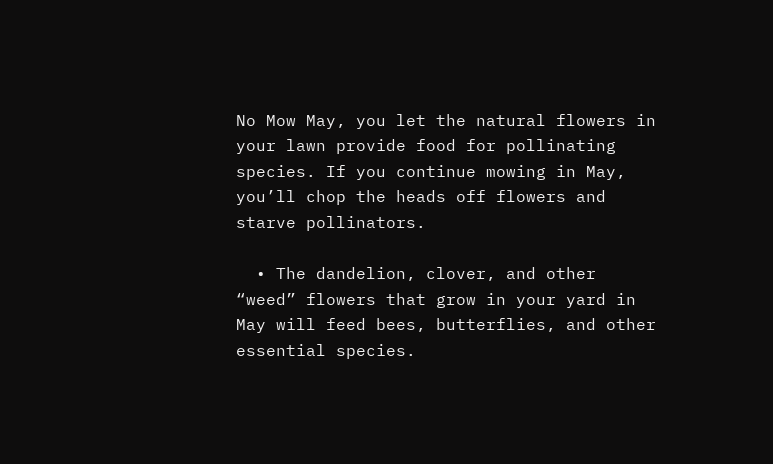No Mow May, you let the natural flowers in your lawn provide food for pollinating species. If you continue mowing in May, you’ll chop the heads off flowers and starve pollinators.

  • The dandelion, clover, and other “weed” flowers that grow in your yard in May will feed bees, butterflies, and other essential species.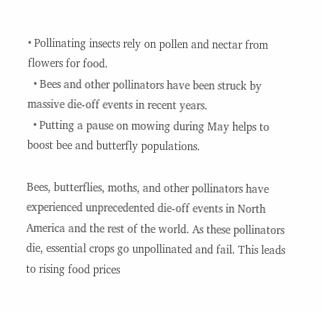• Pollinating insects rely on pollen and nectar from flowers for food.
  • Bees and other pollinators have been struck by massive die-off events in recent years.
  • Putting a pause on mowing during May helps to boost bee and butterfly populations.

Bees, butterflies, moths, and other pollinators have experienced unprecedented die-off events in North America and the rest of the world. As these pollinators die, essential crops go unpollinated and fail. This leads to rising food prices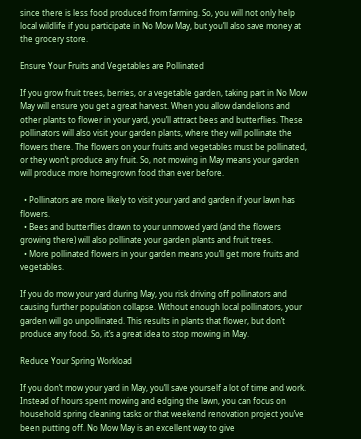since there is less food produced from farming. So, you will not only help local wildlife if you participate in No Mow May, but you’ll also save money at the grocery store.

Ensure Your Fruits and Vegetables are Pollinated

If you grow fruit trees, berries, or a vegetable garden, taking part in No Mow May will ensure you get a great harvest. When you allow dandelions and other plants to flower in your yard, you’ll attract bees and butterflies. These pollinators will also visit your garden plants, where they will pollinate the flowers there. The flowers on your fruits and vegetables must be pollinated, or they won’t produce any fruit. So, not mowing in May means your garden will produce more homegrown food than ever before.

  • Pollinators are more likely to visit your yard and garden if your lawn has flowers.
  • Bees and butterflies drawn to your unmowed yard (and the flowers growing there) will also pollinate your garden plants and fruit trees.
  • More pollinated flowers in your garden means you’ll get more fruits and vegetables.

If you do mow your yard during May, you risk driving off pollinators and causing further population collapse. Without enough local pollinators, your garden will go unpollinated. This results in plants that flower, but don’t produce any food. So, it’s a great idea to stop mowing in May.

Reduce Your Spring Workload

If you don’t mow your yard in May, you’ll save yourself a lot of time and work. Instead of hours spent mowing and edging the lawn, you can focus on household spring cleaning tasks or that weekend renovation project you’ve been putting off. No Mow May is an excellent way to give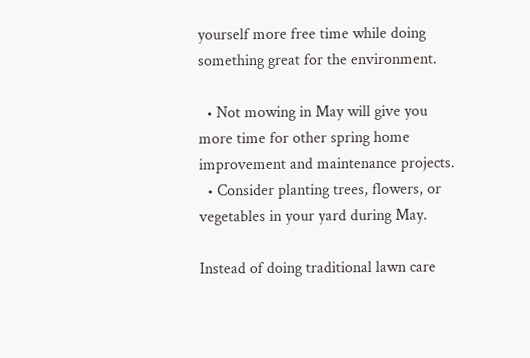yourself more free time while doing something great for the environment.

  • Not mowing in May will give you more time for other spring home improvement and maintenance projects.
  • Consider planting trees, flowers, or vegetables in your yard during May.

Instead of doing traditional lawn care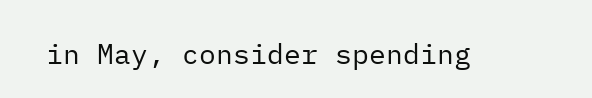in May, consider spending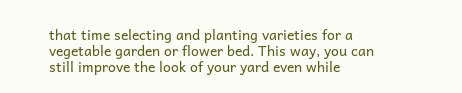that time selecting and planting varieties for a vegetable garden or flower bed. This way, you can still improve the look of your yard even while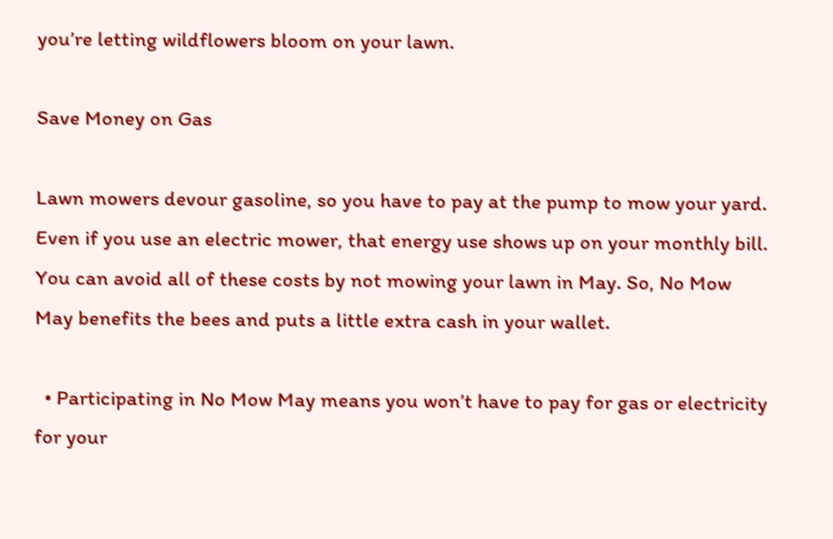you’re letting wildflowers bloom on your lawn.

Save Money on Gas

Lawn mowers devour gasoline, so you have to pay at the pump to mow your yard. Even if you use an electric mower, that energy use shows up on your monthly bill. You can avoid all of these costs by not mowing your lawn in May. So, No Mow May benefits the bees and puts a little extra cash in your wallet.

  • Participating in No Mow May means you won’t have to pay for gas or electricity for your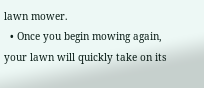lawn mower.
  • Once you begin mowing again, your lawn will quickly take on its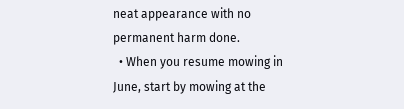neat appearance with no permanent harm done.
  • When you resume mowing in June, start by mowing at the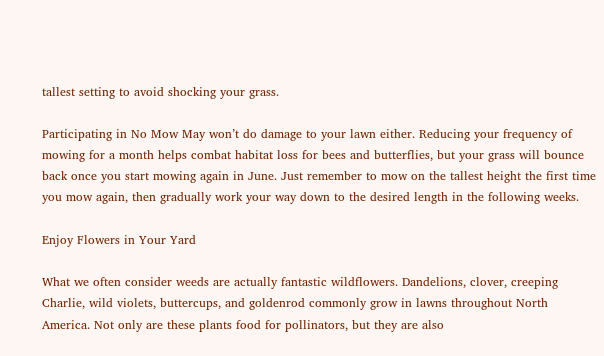tallest setting to avoid shocking your grass.

Participating in No Mow May won’t do damage to your lawn either. Reducing your frequency of mowing for a month helps combat habitat loss for bees and butterflies, but your grass will bounce back once you start mowing again in June. Just remember to mow on the tallest height the first time you mow again, then gradually work your way down to the desired length in the following weeks.

Enjoy Flowers in Your Yard

What we often consider weeds are actually fantastic wildflowers. Dandelions, clover, creeping Charlie, wild violets, buttercups, and goldenrod commonly grow in lawns throughout North America. Not only are these plants food for pollinators, but they are also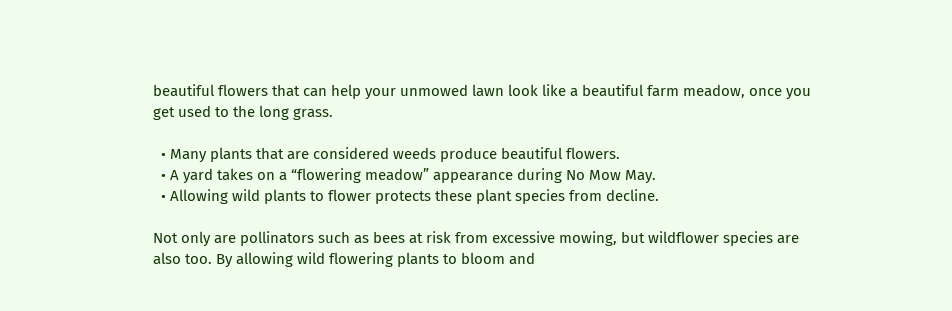beautiful flowers that can help your unmowed lawn look like a beautiful farm meadow, once you get used to the long grass.

  • Many plants that are considered weeds produce beautiful flowers.
  • A yard takes on a “flowering meadow” appearance during No Mow May.
  • Allowing wild plants to flower protects these plant species from decline.

Not only are pollinators such as bees at risk from excessive mowing, but wildflower species are also too. By allowing wild flowering plants to bloom and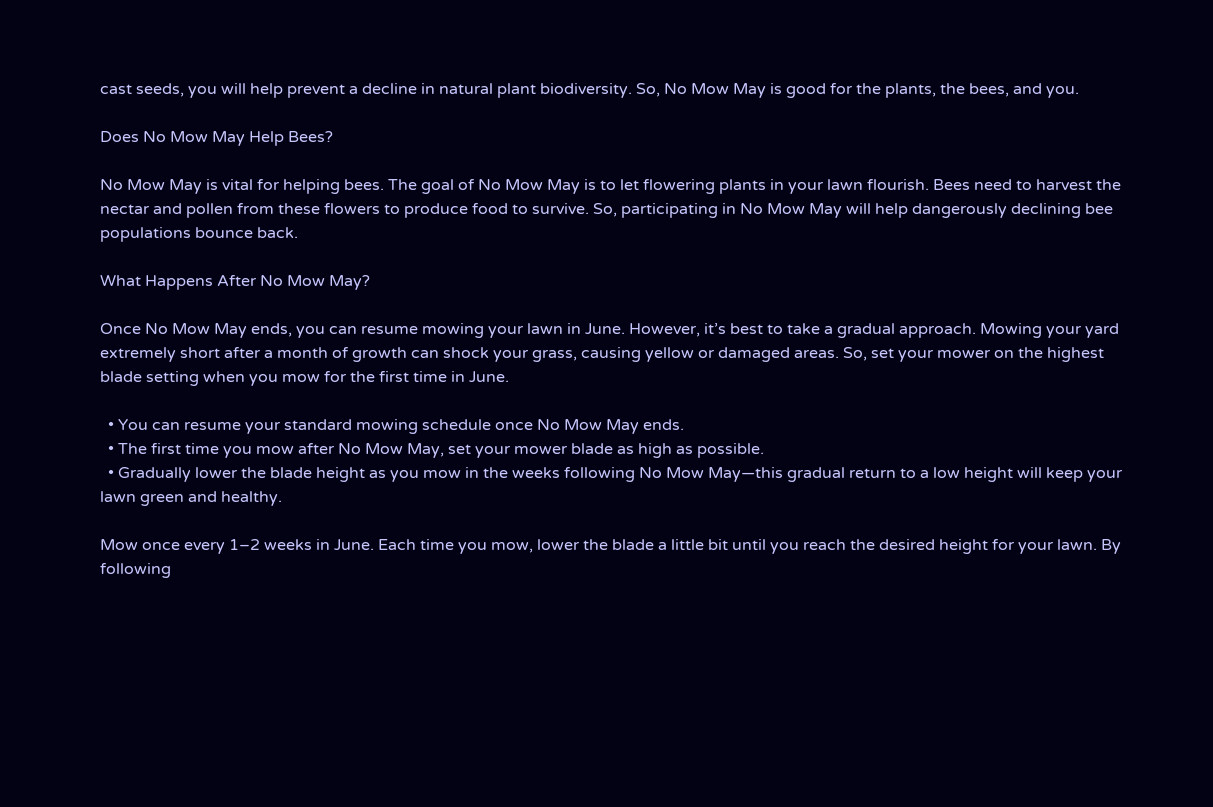cast seeds, you will help prevent a decline in natural plant biodiversity. So, No Mow May is good for the plants, the bees, and you.

Does No Mow May Help Bees?

No Mow May is vital for helping bees. The goal of No Mow May is to let flowering plants in your lawn flourish. Bees need to harvest the nectar and pollen from these flowers to produce food to survive. So, participating in No Mow May will help dangerously declining bee populations bounce back.

What Happens After No Mow May?

Once No Mow May ends, you can resume mowing your lawn in June. However, it’s best to take a gradual approach. Mowing your yard extremely short after a month of growth can shock your grass, causing yellow or damaged areas. So, set your mower on the highest blade setting when you mow for the first time in June.

  • You can resume your standard mowing schedule once No Mow May ends.
  • The first time you mow after No Mow May, set your mower blade as high as possible.
  • Gradually lower the blade height as you mow in the weeks following No Mow May—this gradual return to a low height will keep your lawn green and healthy.

Mow once every 1–2 weeks in June. Each time you mow, lower the blade a little bit until you reach the desired height for your lawn. By following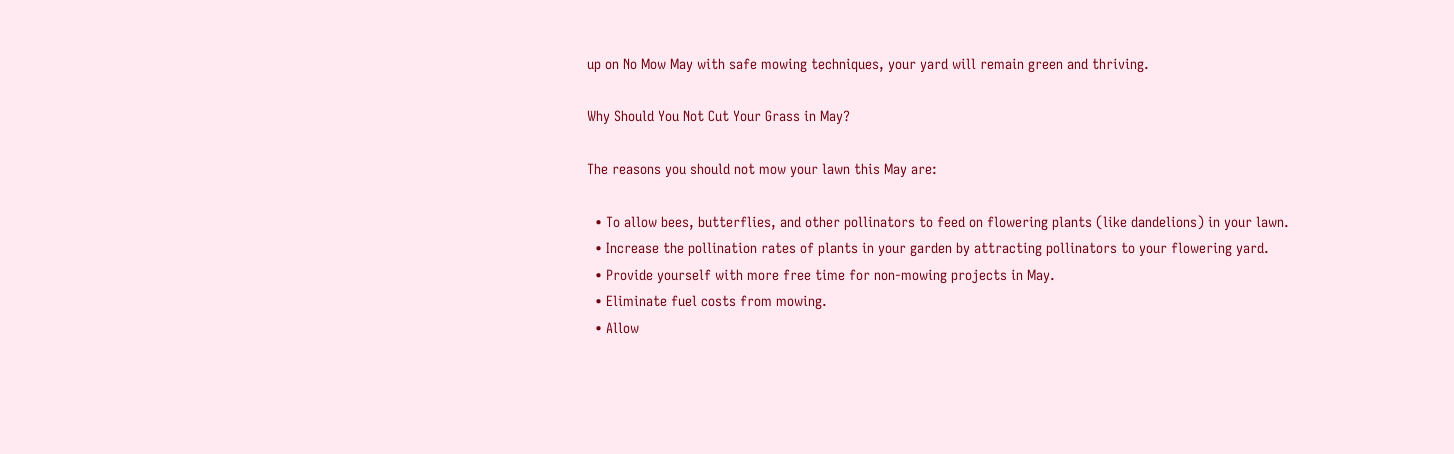up on No Mow May with safe mowing techniques, your yard will remain green and thriving.

Why Should You Not Cut Your Grass in May?

The reasons you should not mow your lawn this May are:

  • To allow bees, butterflies, and other pollinators to feed on flowering plants (like dandelions) in your lawn.
  • Increase the pollination rates of plants in your garden by attracting pollinators to your flowering yard.
  • Provide yourself with more free time for non-mowing projects in May.
  • Eliminate fuel costs from mowing.
  • Allow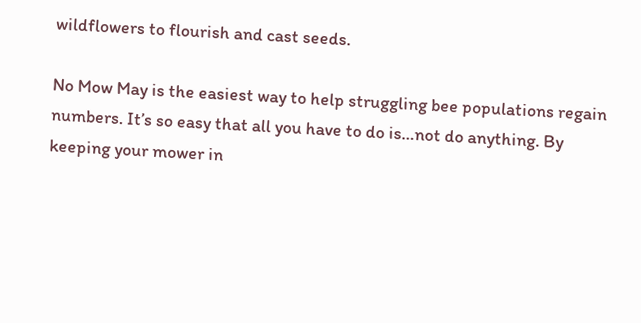wildflowers to flourish and cast seeds.

No Mow May is the easiest way to help struggling bee populations regain numbers. It’s so easy that all you have to do is…not do anything. By keeping your mower in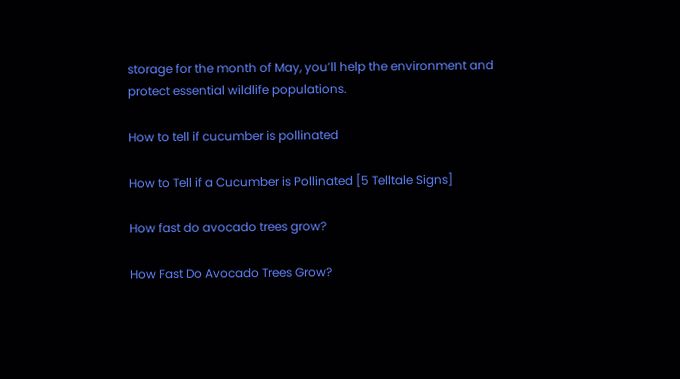storage for the month of May, you’ll help the environment and protect essential wildlife populations.

How to tell if cucumber is pollinated

How to Tell if a Cucumber is Pollinated [5 Telltale Signs]

How fast do avocado trees grow?

How Fast Do Avocado Trees Grow?